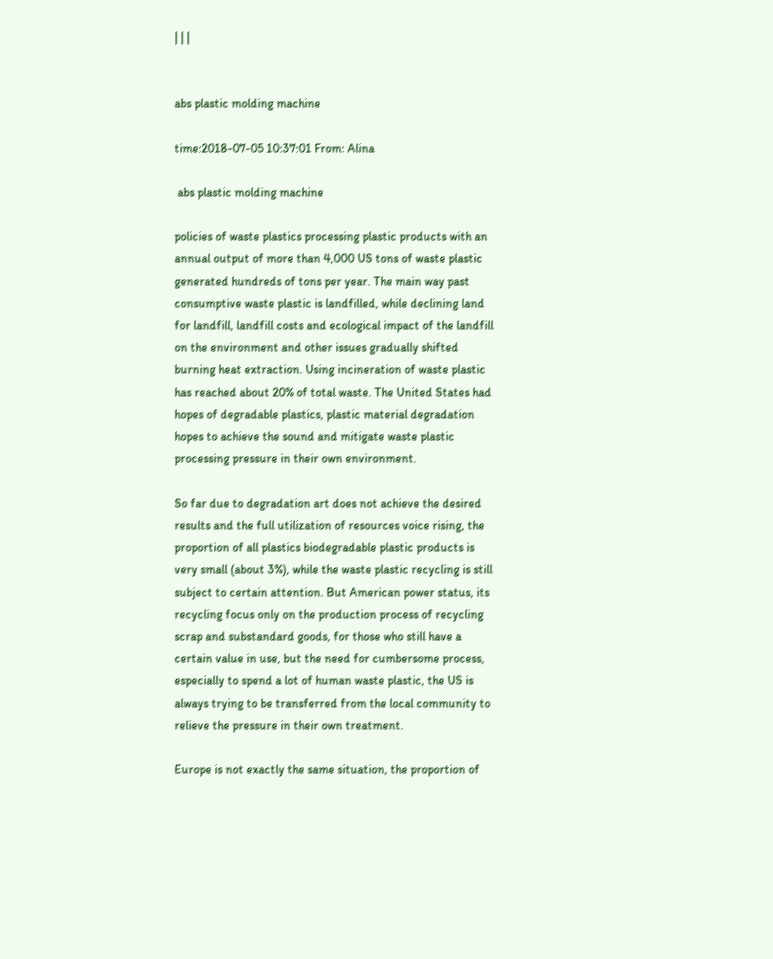| | |


abs plastic molding machine

time:2018-07-05 10:37:01 From: Alina

 abs plastic molding machine

policies of waste plastics processing plastic products with an annual output of more than 4,000 US tons of waste plastic generated hundreds of tons per year. The main way past consumptive waste plastic is landfilled, while declining land for landfill, landfill costs and ecological impact of the landfill on the environment and other issues gradually shifted burning heat extraction. Using incineration of waste plastic has reached about 20% of total waste. The United States had hopes of degradable plastics, plastic material degradation hopes to achieve the sound and mitigate waste plastic processing pressure in their own environment.

So far due to degradation art does not achieve the desired results and the full utilization of resources voice rising, the proportion of all plastics biodegradable plastic products is very small (about 3%), while the waste plastic recycling is still subject to certain attention. But American power status, its recycling focus only on the production process of recycling scrap and substandard goods, for those who still have a certain value in use, but the need for cumbersome process, especially to spend a lot of human waste plastic, the US is always trying to be transferred from the local community to relieve the pressure in their own treatment.

Europe is not exactly the same situation, the proportion of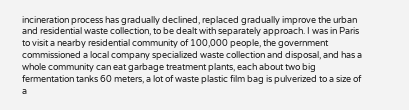incineration process has gradually declined, replaced gradually improve the urban and residential waste collection, to be dealt with separately approach. I was in Paris to visit a nearby residential community of 100,000 people, the government commissioned a local company specialized waste collection and disposal, and has a whole community can eat garbage treatment plants, each about two big fermentation tanks 60 meters, a lot of waste plastic film bag is pulverized to a size of a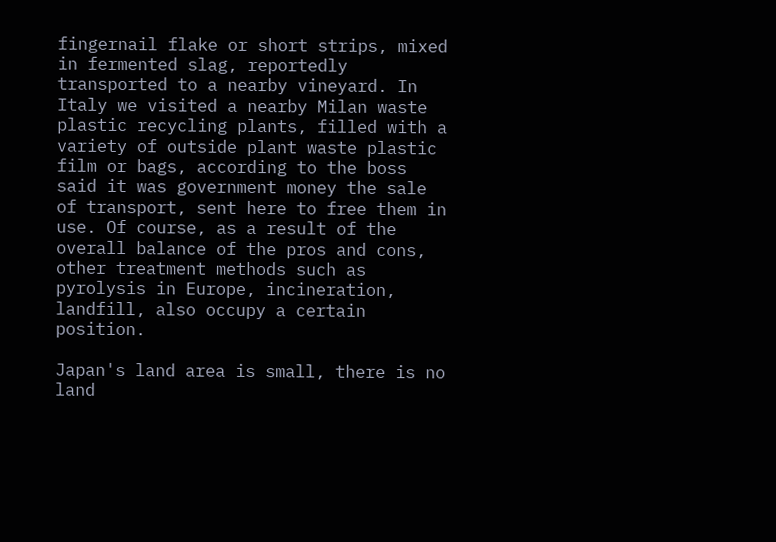fingernail flake or short strips, mixed in fermented slag, reportedly transported to a nearby vineyard. In Italy we visited a nearby Milan waste plastic recycling plants, filled with a variety of outside plant waste plastic film or bags, according to the boss said it was government money the sale of transport, sent here to free them in use. Of course, as a result of the overall balance of the pros and cons, other treatment methods such as pyrolysis in Europe, incineration, landfill, also occupy a certain position.

Japan's land area is small, there is no land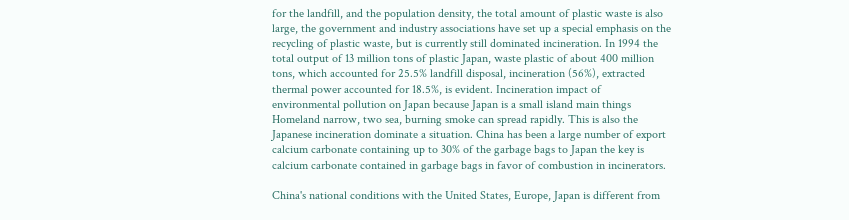for the landfill, and the population density, the total amount of plastic waste is also large, the government and industry associations have set up a special emphasis on the recycling of plastic waste, but is currently still dominated incineration. In 1994 the total output of 13 million tons of plastic Japan, waste plastic of about 400 million tons, which accounted for 25.5% landfill disposal, incineration (56%), extracted thermal power accounted for 18.5%, is evident. Incineration impact of environmental pollution on Japan because Japan is a small island main things Homeland narrow, two sea, burning smoke can spread rapidly. This is also the Japanese incineration dominate a situation. China has been a large number of export calcium carbonate containing up to 30% of the garbage bags to Japan the key is calcium carbonate contained in garbage bags in favor of combustion in incinerators.

China's national conditions with the United States, Europe, Japan is different from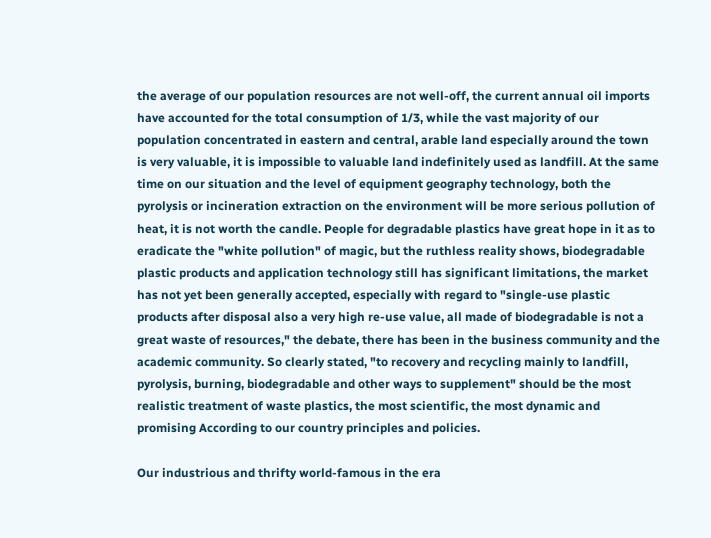the average of our population resources are not well-off, the current annual oil imports have accounted for the total consumption of 1/3, while the vast majority of our population concentrated in eastern and central, arable land especially around the town is very valuable, it is impossible to valuable land indefinitely used as landfill. At the same time on our situation and the level of equipment geography technology, both the pyrolysis or incineration extraction on the environment will be more serious pollution of heat, it is not worth the candle. People for degradable plastics have great hope in it as to eradicate the "white pollution" of magic, but the ruthless reality shows, biodegradable plastic products and application technology still has significant limitations, the market has not yet been generally accepted, especially with regard to "single-use plastic products after disposal also a very high re-use value, all made of biodegradable is not a great waste of resources," the debate, there has been in the business community and the academic community. So clearly stated, "to recovery and recycling mainly to landfill, pyrolysis, burning, biodegradable and other ways to supplement" should be the most realistic treatment of waste plastics, the most scientific, the most dynamic and promising According to our country principles and policies.

Our industrious and thrifty world-famous in the era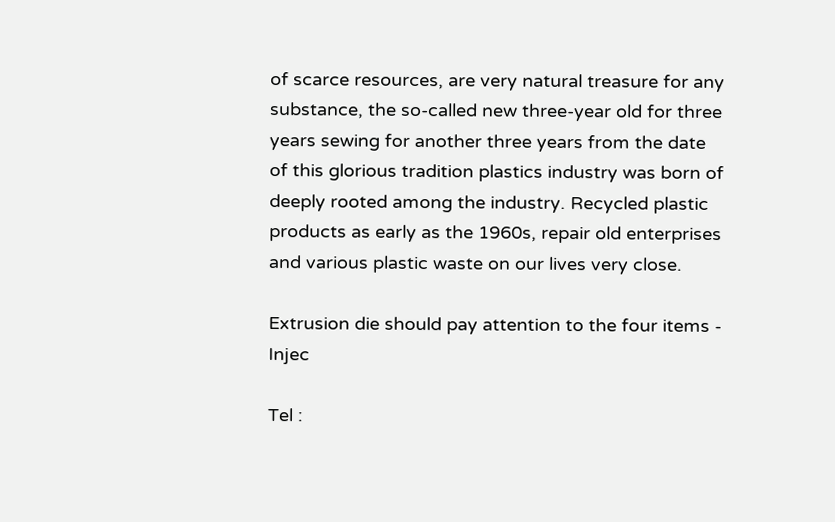of scarce resources, are very natural treasure for any substance, the so-called new three-year old for three years sewing for another three years from the date of this glorious tradition plastics industry was born of deeply rooted among the industry. Recycled plastic products as early as the 1960s, repair old enterprises and various plastic waste on our lives very close.

Extrusion die should pay attention to the four items - Injec

Tel :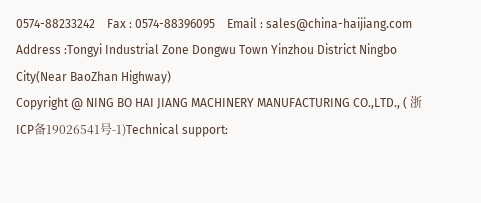0574-88233242    Fax : 0574-88396095    Email : sales@china-haijiang.com
Address :Tongyi Industrial Zone Dongwu Town Yinzhou District Ningbo City(Near BaoZhan Highway)
Copyright @ NING BO HAI JIANG MACHINERY MANUFACTURING CO.,LTD., ( 浙ICP备19026541号-1)Technical support: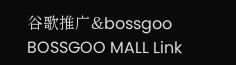谷歌推广&bossgoo BOSSGOO MALL Link